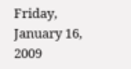Friday, January 16, 2009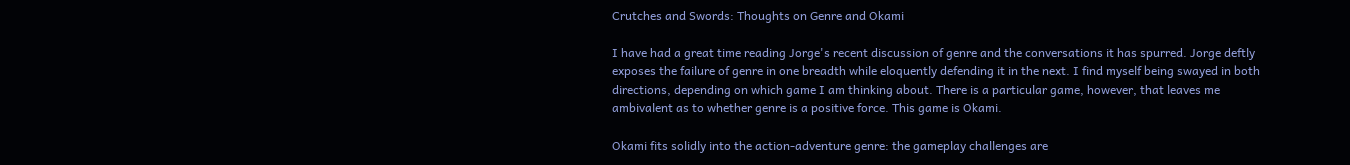Crutches and Swords: Thoughts on Genre and Okami

I have had a great time reading Jorge's recent discussion of genre and the conversations it has spurred. Jorge deftly exposes the failure of genre in one breadth while eloquently defending it in the next. I find myself being swayed in both directions, depending on which game I am thinking about. There is a particular game, however, that leaves me ambivalent as to whether genre is a positive force. This game is Okami.

Okami fits solidly into the action-adventure genre: the gameplay challenges are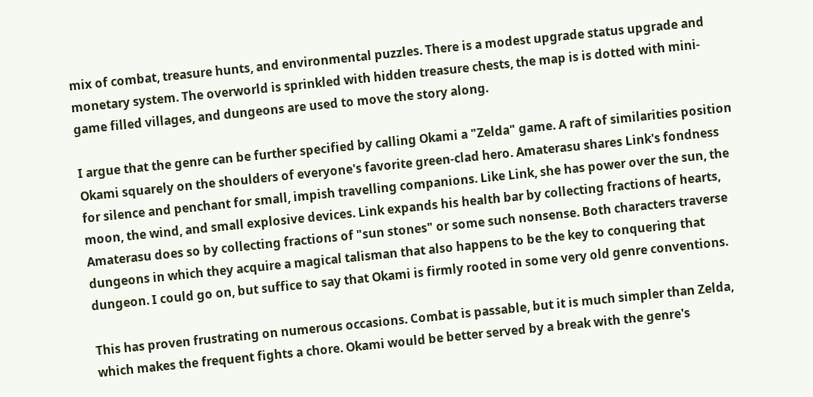mix of combat, treasure hunts, and environmental puzzles. There is a modest upgrade status upgrade and monetary system. The overworld is sprinkled with hidden treasure chests, the map is is dotted with mini-game filled villages, and dungeons are used to move the story along.

I argue that the genre can be further specified by calling Okami a "Zelda" game. A raft of similarities position Okami squarely on the shoulders of everyone's favorite green-clad hero. Amaterasu shares Link's fondness for silence and penchant for small, impish travelling companions. Like Link, she has power over the sun, the moon, the wind, and small explosive devices. Link expands his health bar by collecting fractions of hearts, Amaterasu does so by collecting fractions of "sun stones" or some such nonsense. Both characters traverse dungeons in which they acquire a magical talisman that also happens to be the key to conquering that dungeon. I could go on, but suffice to say that Okami is firmly rooted in some very old genre conventions.

This has proven frustrating on numerous occasions. Combat is passable, but it is much simpler than Zelda, which makes the frequent fights a chore. Okami would be better served by a break with the genre's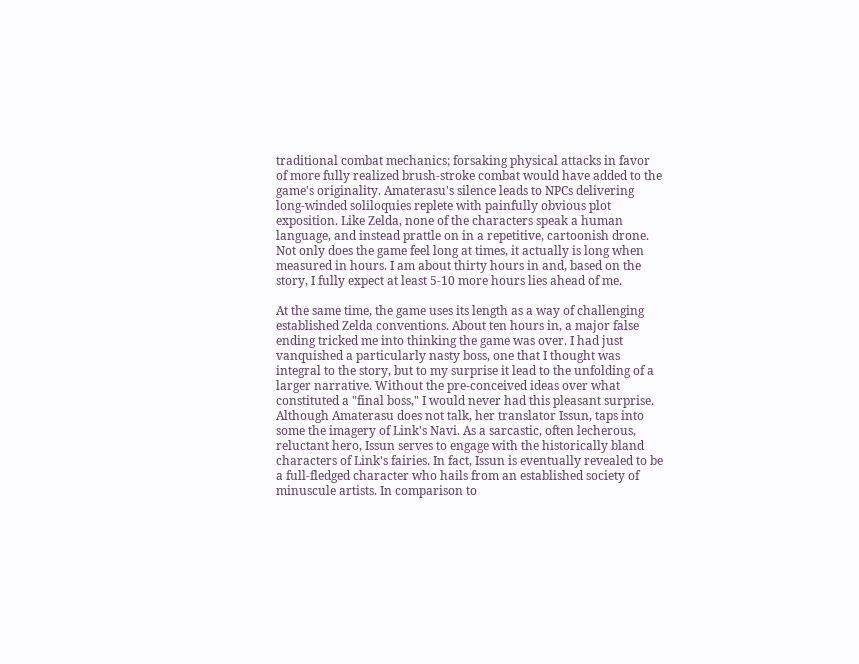traditional combat mechanics; forsaking physical attacks in favor of more fully realized brush-stroke combat would have added to the game's originality. Amaterasu's silence leads to NPCs delivering long-winded soliloquies replete with painfully obvious plot exposition. Like Zelda, none of the characters speak a human language, and instead prattle on in a repetitive, cartoonish drone. Not only does the game feel long at times, it actually is long when measured in hours. I am about thirty hours in and, based on the story, I fully expect at least 5-10 more hours lies ahead of me.

At the same time, the game uses its length as a way of challenging established Zelda conventions. About ten hours in, a major false ending tricked me into thinking the game was over. I had just vanquished a particularly nasty boss, one that I thought was integral to the story, but to my surprise it lead to the unfolding of a larger narrative. Without the pre-conceived ideas over what constituted a "final boss," I would never had this pleasant surprise. Although Amaterasu does not talk, her translator Issun, taps into some the imagery of Link's Navi. As a sarcastic, often lecherous, reluctant hero, Issun serves to engage with the historically bland characters of Link's fairies. In fact, Issun is eventually revealed to be a full-fledged character who hails from an established society of minuscule artists. In comparison to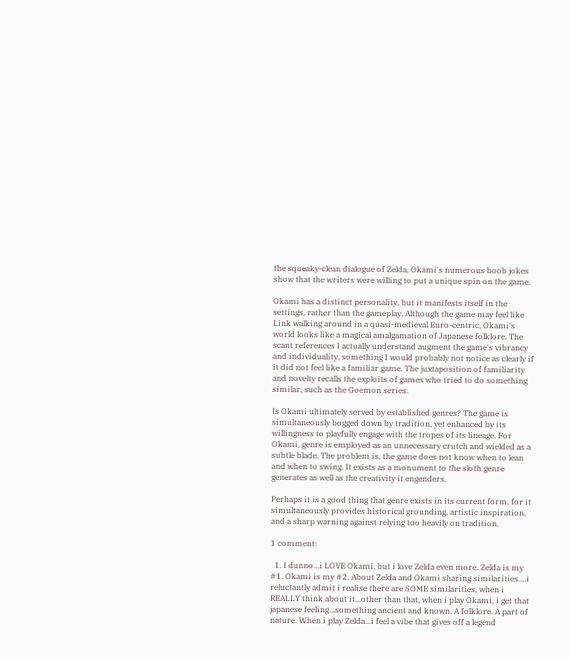the squeaky-clean dialogue of Zelda, Okami's numerous boob jokes show that the writers were willing to put a unique spin on the game.

Okami has a distinct personality, but it manifests itself in the settings, rather than the gameplay. Although the game may feel like Link walking around in a quasi-medieval Euro-centric, Okami's world looks like a magical amalgamation of Japanese folklore. The scant references I actually understand augment the game's vibrancy and individuality, something I would probably not notice as clearly if it did not feel like a familiar game. The juxtaposition of familiarity and novelty recalls the exploits of games who tried to do something similar, such as the Goemon series.

Is Okami ultimately served by established genres? The game is simultaneously bogged down by tradition, yet enhanced by its willingness to playfully engage with the tropes of its lineage. For Okami, genre is employed as an unnecessary crutch and wielded as a subtle blade. The problem is, the game does not know when to lean and when to swing. It exists as a monument to the sloth genre generates as well as the creativity it engenders.

Perhaps it is a good thing that genre exists in its current form, for it simultaneously provides historical grounding, artistic inspiration, and a sharp warning against relying too heavily on tradition.

1 comment:

  1. I dunno...i LOVE Okami, but i love Zelda even more. Zelda is my #1. Okami is my #2. About Zelda and Okami sharing similarities....i reluctantly admit i realise there are SOME similarities, when i REALLY think about it...other than that, when i play Okami, i get that japanese feeling...something ancient and known. A folklore. A part of nature. When i play Zelda...i feel a vibe that gives off a legend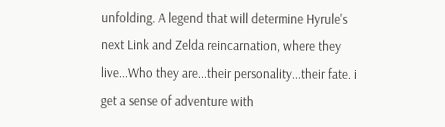unfolding. A legend that will determine Hyrule's next Link and Zelda reincarnation, where they live...Who they are...their personality...their fate. i get a sense of adventure with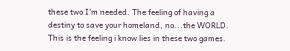these two I'm needed. The feeling of having a destiny to save your homeland, no...the WORLD. This is the feeling i know lies in these two games.